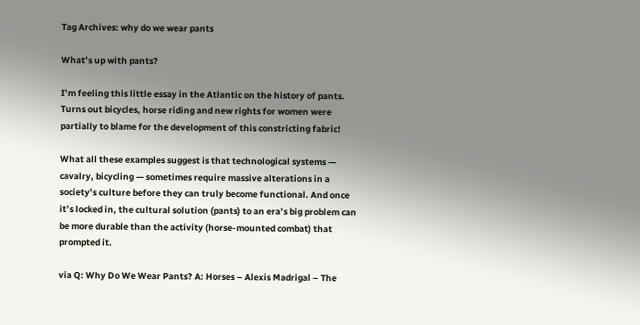Tag Archives: why do we wear pants

What’s up with pants?

I’m feeling this little essay in the Atlantic on the history of pants.  Turns out bicycles, horse riding and new rights for women were partially to blame for the development of this constricting fabric!

What all these examples suggest is that technological systems — cavalry, bicycling — sometimes require massive alterations in a society’s culture before they can truly become functional. And once it’s locked in, the cultural solution (pants) to an era’s big problem can be more durable than the activity (horse-mounted combat) that prompted it.

via Q: Why Do We Wear Pants? A: Horses – Alexis Madrigal – The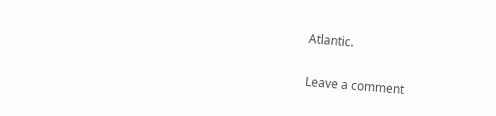Atlantic.

Leave a comment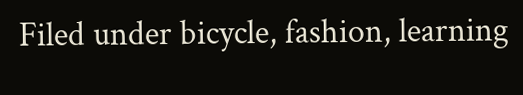Filed under bicycle, fashion, learning